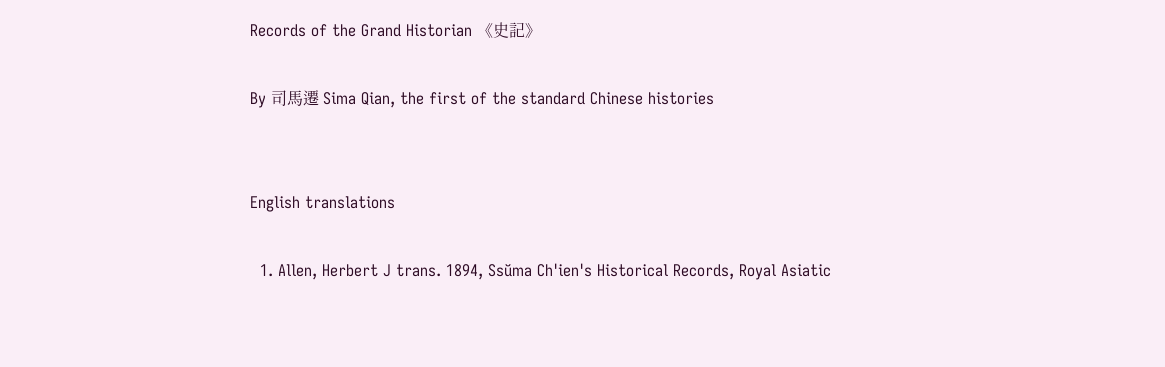Records of the Grand Historian 《史記》

By 司馬遷 Sima Qian, the first of the standard Chinese histories


English translations

  1. Allen, Herbert J trans. 1894, Ssŭma Ch'ien's Historical Records, Royal Asiatic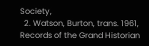Society,
  2. Watson, Burton, trans. 1961, Records of the Grand Historian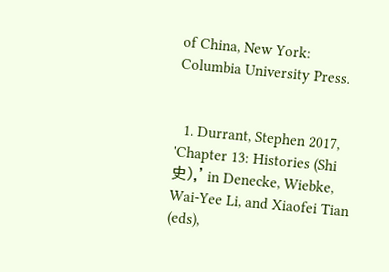of China, New York: Columbia University Press.


  1. Durrant, Stephen 2017, 'Chapter 13: Histories (Shi 史),' in Denecke, Wiebke, Wai-Yee Li, and Xiaofei Tian (eds),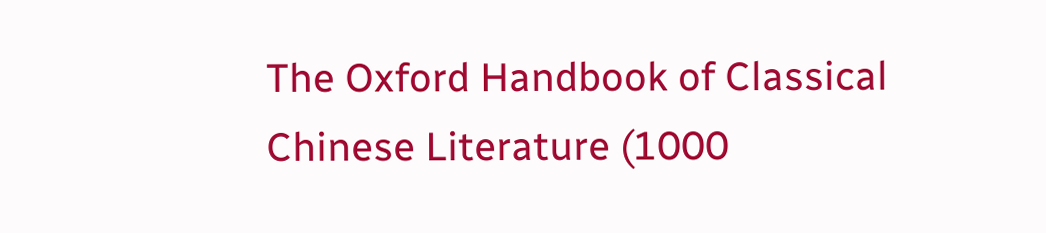The Oxford Handbook of Classical Chinese Literature (1000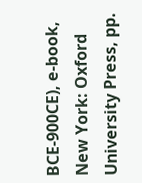BCE-900CE), e-book, New York: Oxford University Press, pp.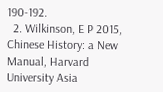190-192.
  2. Wilkinson, E P 2015, Chinese History: a New Manual, Harvard University Asia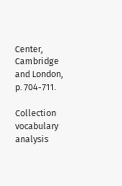Center, Cambridge and London, p. 704-711.

Collection vocabulary analysis